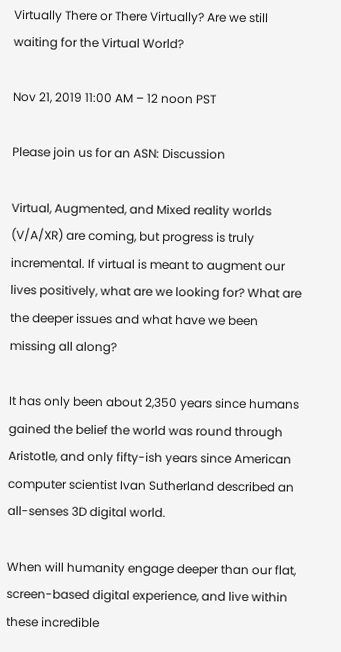Virtually There or There Virtually? Are we still waiting for the Virtual World?

Nov 21, 2019 11:00 AM – 12 noon PST

Please join us for an ASN: Discussion

Virtual, Augmented, and Mixed reality worlds (V/A/XR) are coming, but progress is truly incremental. If virtual is meant to augment our lives positively, what are we looking for? What are the deeper issues and what have we been missing all along?

It has only been about 2,350 years since humans gained the belief the world was round through Aristotle, and only fifty-ish years since American computer scientist Ivan Sutherland described an all-senses 3D digital world.

When will humanity engage deeper than our flat, screen-based digital experience, and live within these incredible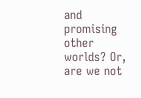and promising other worlds? Or, are we not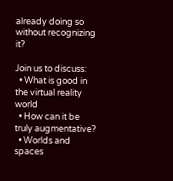already doing so without recognizing it?

Join us to discuss:
  • What is good in the virtual reality world
  • How can it be truly augmentative?
  • Worlds and spaces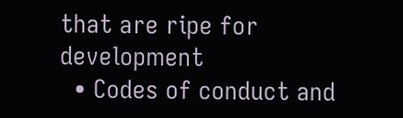that are ripe for development
  • Codes of conduct and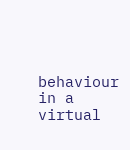behaviour in a virtual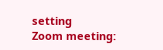setting
Zoom meeting: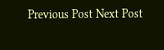Previous Post Next Post